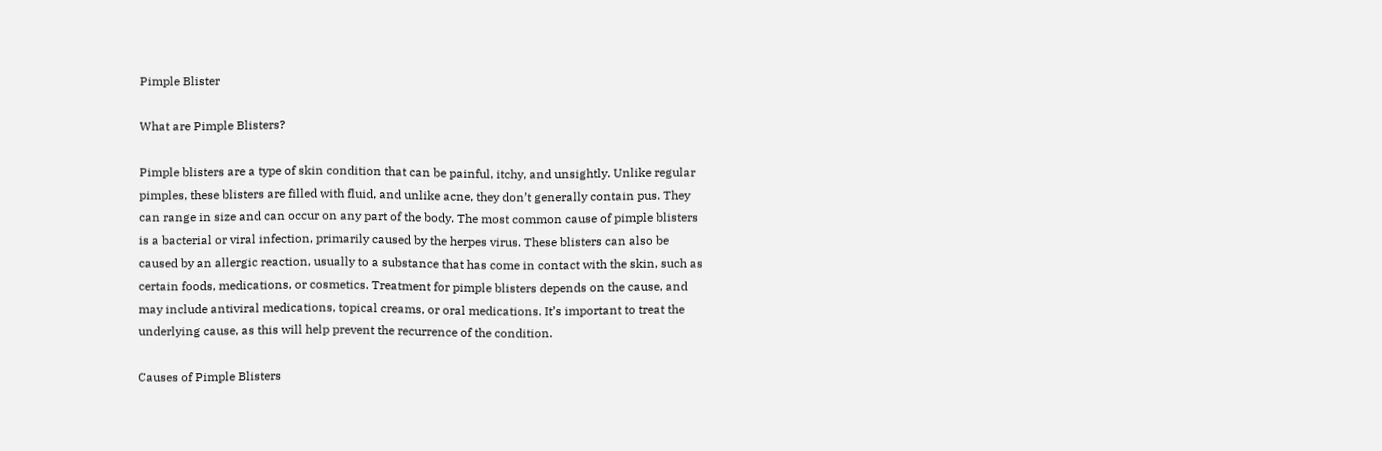Pimple Blister

What are Pimple Blisters?

Pimple blisters are a type of skin condition that can be painful, itchy, and unsightly. Unlike regular pimples, these blisters are filled with fluid, and unlike acne, they don’t generally contain pus. They can range in size and can occur on any part of the body. The most common cause of pimple blisters is a bacterial or viral infection, primarily caused by the herpes virus. These blisters can also be caused by an allergic reaction, usually to a substance that has come in contact with the skin, such as certain foods, medications, or cosmetics. Treatment for pimple blisters depends on the cause, and may include antiviral medications, topical creams, or oral medications. It’s important to treat the underlying cause, as this will help prevent the recurrence of the condition.

Causes of Pimple Blisters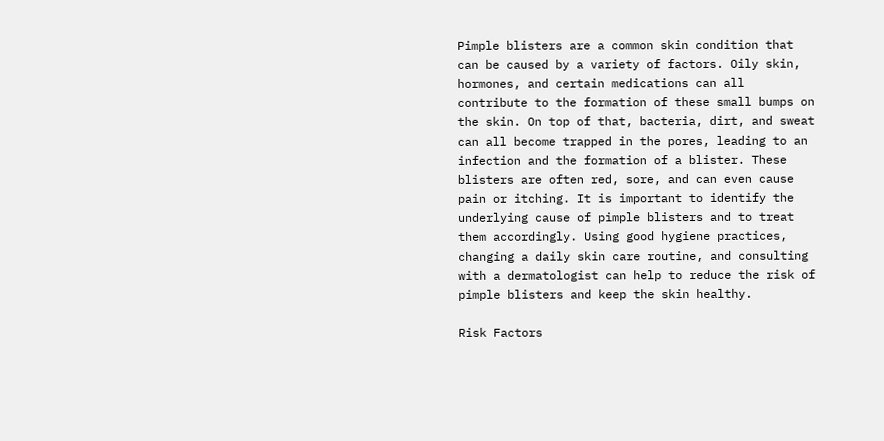Pimple blisters are a common skin condition that can be caused by a variety of factors. Oily skin, hormones, and certain medications can all contribute to the formation of these small bumps on the skin. On top of that, bacteria, dirt, and sweat can all become trapped in the pores, leading to an infection and the formation of a blister. These blisters are often red, sore, and can even cause pain or itching. It is important to identify the underlying cause of pimple blisters and to treat them accordingly. Using good hygiene practices, changing a daily skin care routine, and consulting with a dermatologist can help to reduce the risk of pimple blisters and keep the skin healthy.

Risk Factors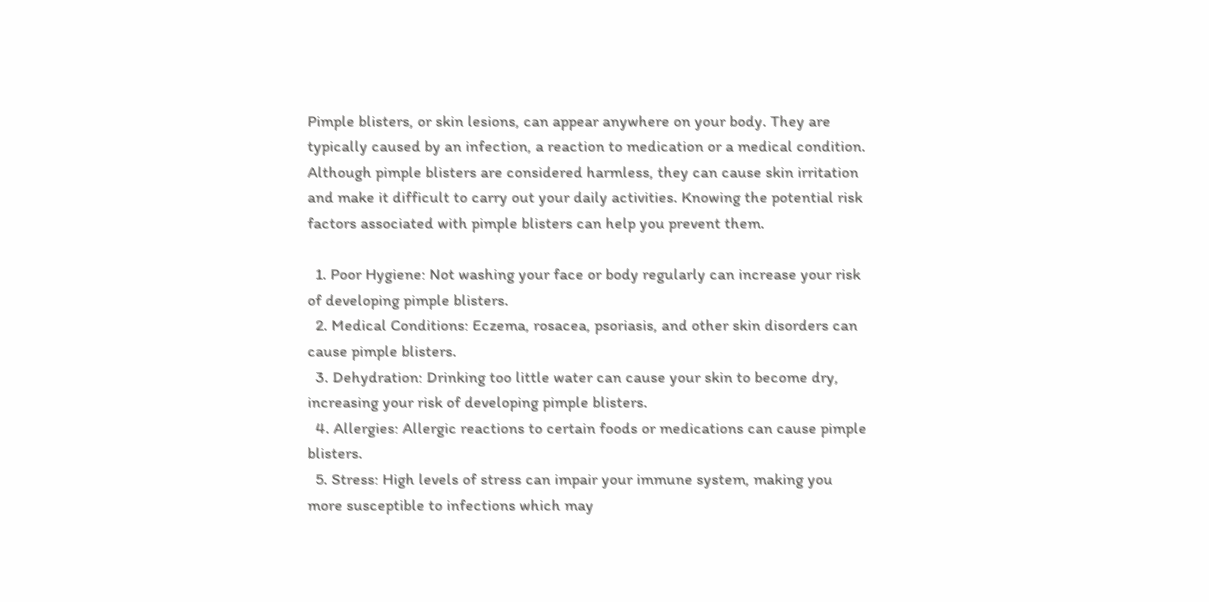Pimple blisters, or skin lesions, can appear anywhere on your body. They are typically caused by an infection, a reaction to medication or a medical condition. Although pimple blisters are considered harmless, they can cause skin irritation and make it difficult to carry out your daily activities. Knowing the potential risk factors associated with pimple blisters can help you prevent them.

  1. Poor Hygiene: Not washing your face or body regularly can increase your risk of developing pimple blisters.
  2. Medical Conditions: Eczema, rosacea, psoriasis, and other skin disorders can cause pimple blisters.
  3. Dehydration: Drinking too little water can cause your skin to become dry, increasing your risk of developing pimple blisters.
  4. Allergies: Allergic reactions to certain foods or medications can cause pimple blisters.
  5. Stress: High levels of stress can impair your immune system, making you more susceptible to infections which may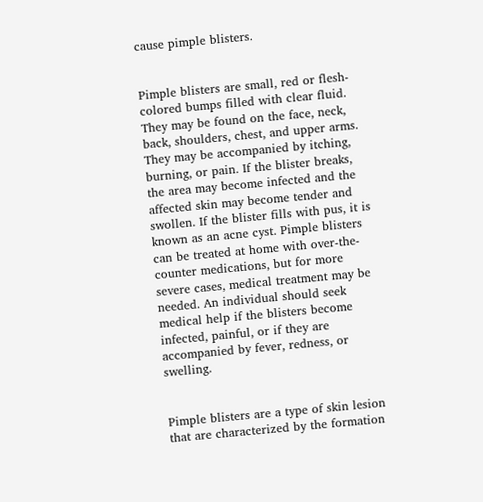cause pimple blisters.


Pimple blisters are small, red or flesh-colored bumps filled with clear fluid. They may be found on the face, neck, back, shoulders, chest, and upper arms. They may be accompanied by itching, burning, or pain. If the blister breaks, the area may become infected and the affected skin may become tender and swollen. If the blister fills with pus, it is known as an acne cyst. Pimple blisters can be treated at home with over-the-counter medications, but for more severe cases, medical treatment may be needed. An individual should seek medical help if the blisters become infected, painful, or if they are accompanied by fever, redness, or swelling.


Pimple blisters are a type of skin lesion that are characterized by the formation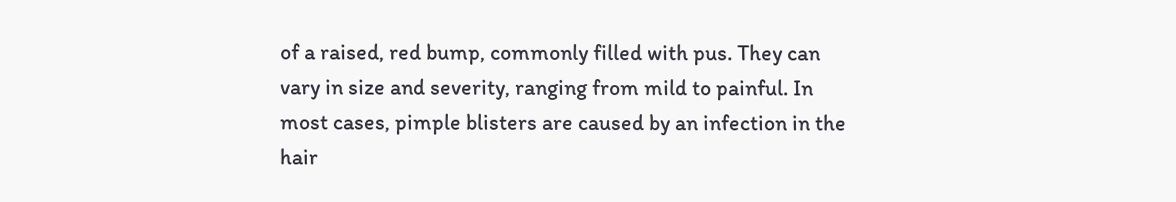of a raised, red bump, commonly filled with pus. They can vary in size and severity, ranging from mild to painful. In most cases, pimple blisters are caused by an infection in the hair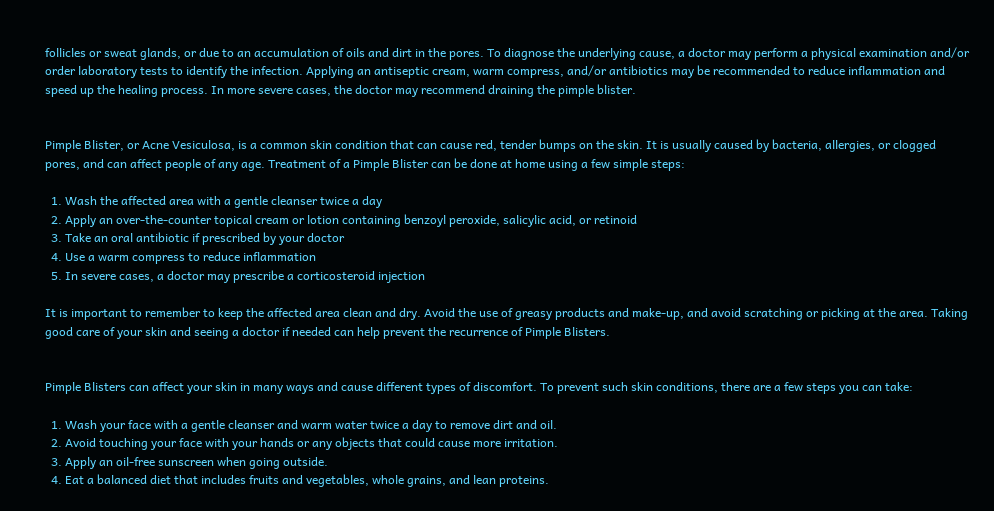follicles or sweat glands, or due to an accumulation of oils and dirt in the pores. To diagnose the underlying cause, a doctor may perform a physical examination and/or order laboratory tests to identify the infection. Applying an antiseptic cream, warm compress, and/or antibiotics may be recommended to reduce inflammation and speed up the healing process. In more severe cases, the doctor may recommend draining the pimple blister.


Pimple Blister, or Acne Vesiculosa, is a common skin condition that can cause red, tender bumps on the skin. It is usually caused by bacteria, allergies, or clogged pores, and can affect people of any age. Treatment of a Pimple Blister can be done at home using a few simple steps:

  1. Wash the affected area with a gentle cleanser twice a day
  2. Apply an over-the-counter topical cream or lotion containing benzoyl peroxide, salicylic acid, or retinoid
  3. Take an oral antibiotic if prescribed by your doctor
  4. Use a warm compress to reduce inflammation
  5. In severe cases, a doctor may prescribe a corticosteroid injection

It is important to remember to keep the affected area clean and dry. Avoid the use of greasy products and make-up, and avoid scratching or picking at the area. Taking good care of your skin and seeing a doctor if needed can help prevent the recurrence of Pimple Blisters.


Pimple Blisters can affect your skin in many ways and cause different types of discomfort. To prevent such skin conditions, there are a few steps you can take:

  1. Wash your face with a gentle cleanser and warm water twice a day to remove dirt and oil.
  2. Avoid touching your face with your hands or any objects that could cause more irritation.
  3. Apply an oil-free sunscreen when going outside.
  4. Eat a balanced diet that includes fruits and vegetables, whole grains, and lean proteins.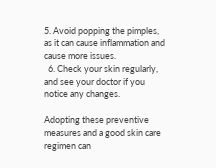5. Avoid popping the pimples, as it can cause inflammation and cause more issues.
  6. Check your skin regularly, and see your doctor if you notice any changes.

Adopting these preventive measures and a good skin care regimen can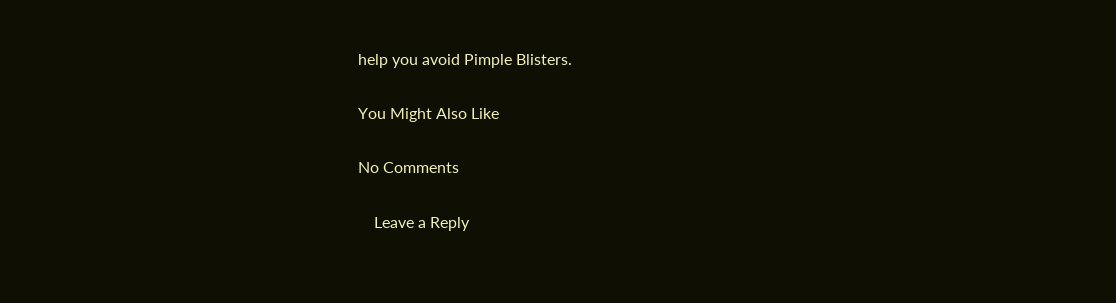help you avoid Pimple Blisters.

You Might Also Like

No Comments

    Leave a Reply